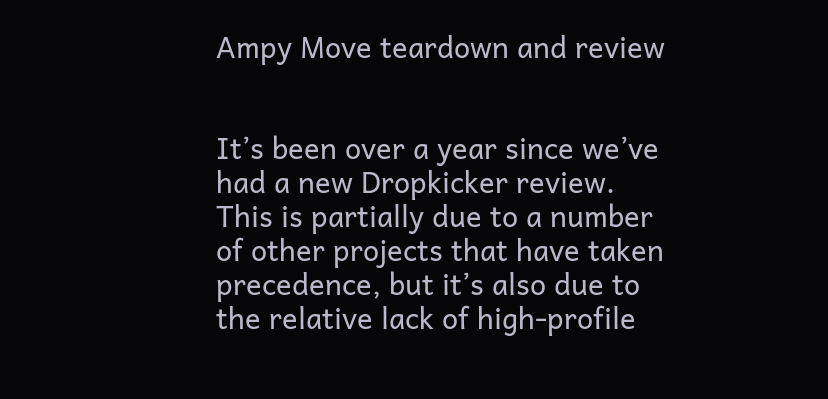Ampy Move teardown and review


It’s been over a year since we’ve had a new Dropkicker review.  This is partially due to a number of other projects that have taken precedence, but it’s also due to the relative lack of high-profile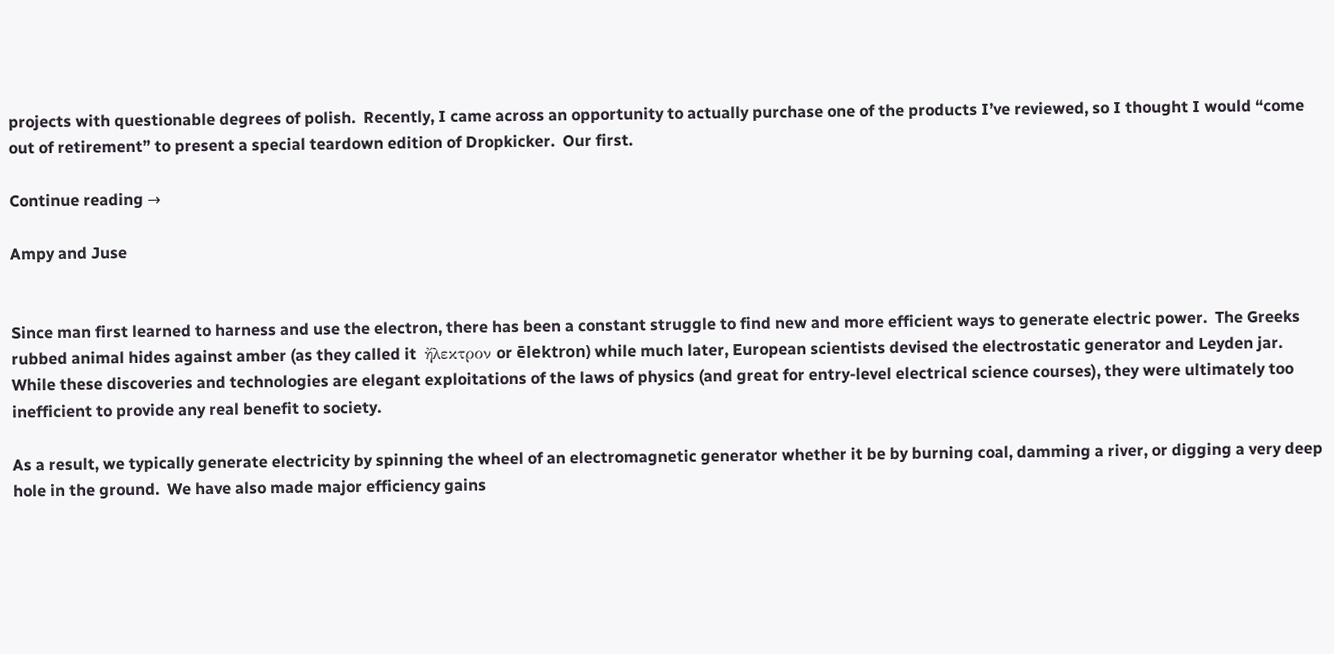projects with questionable degrees of polish.  Recently, I came across an opportunity to actually purchase one of the products I’ve reviewed, so I thought I would “come out of retirement” to present a special teardown edition of Dropkicker.  Our first.

Continue reading →

Ampy and Juse


Since man first learned to harness and use the electron, there has been a constant struggle to find new and more efficient ways to generate electric power.  The Greeks rubbed animal hides against amber (as they called it  ἤλεκτρον or ēlektron) while much later, European scientists devised the electrostatic generator and Leyden jar.  While these discoveries and technologies are elegant exploitations of the laws of physics (and great for entry-level electrical science courses), they were ultimately too inefficient to provide any real benefit to society.

As a result, we typically generate electricity by spinning the wheel of an electromagnetic generator whether it be by burning coal, damming a river, or digging a very deep hole in the ground.  We have also made major efficiency gains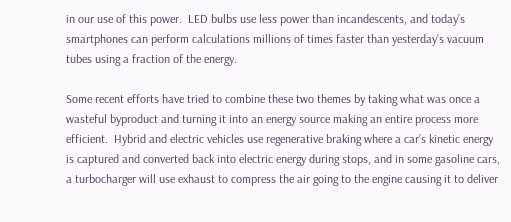in our use of this power.  LED bulbs use less power than incandescents, and today’s smartphones can perform calculations millions of times faster than yesterday’s vacuum tubes using a fraction of the energy.

Some recent efforts have tried to combine these two themes by taking what was once a wasteful byproduct and turning it into an energy source making an entire process more efficient.  Hybrid and electric vehicles use regenerative braking where a car’s kinetic energy is captured and converted back into electric energy during stops, and in some gasoline cars, a turbocharger will use exhaust to compress the air going to the engine causing it to deliver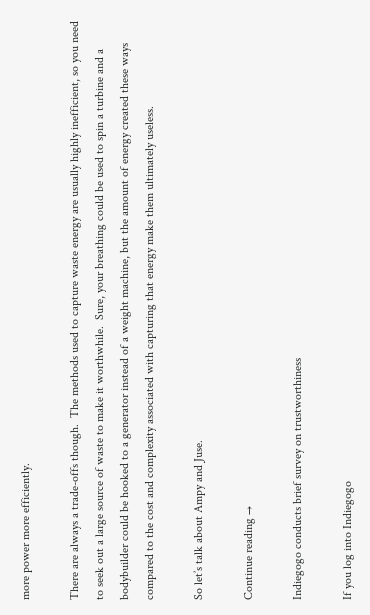more power more efficiently.

There are always a trade-offs though.  The methods used to capture waste energy are usually highly inefficient, so you need to seek out a large source of waste to make it worthwhile.  Sure, your breathing could be used to spin a turbine and a bodybuilder could be hooked to a generator instead of a weight machine, but the amount of energy created these ways compared to the cost and complexity associated with capturing that energy make them ultimately useless.

So let’s talk about Ampy and Juse.

Continue reading →

Indiegogo conducts brief survey on trustworthiness

If you log into Indiegogo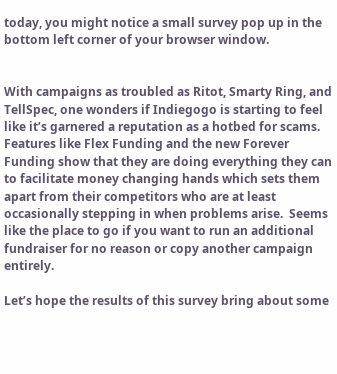today, you might notice a small survey pop up in the bottom left corner of your browser window.


With campaigns as troubled as Ritot, Smarty Ring, and TellSpec, one wonders if Indiegogo is starting to feel like it’s garnered a reputation as a hotbed for scams.  Features like Flex Funding and the new Forever Funding show that they are doing everything they can to facilitate money changing hands which sets them apart from their competitors who are at least occasionally stepping in when problems arise.  Seems like the place to go if you want to run an additional fundraiser for no reason or copy another campaign entirely.

Let’s hope the results of this survey bring about some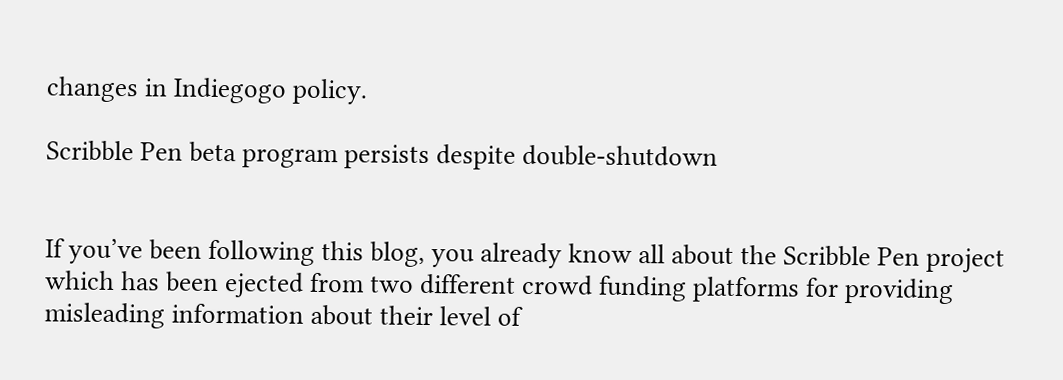changes in Indiegogo policy.

Scribble Pen beta program persists despite double-shutdown


If you’ve been following this blog, you already know all about the Scribble Pen project which has been ejected from two different crowd funding platforms for providing misleading information about their level of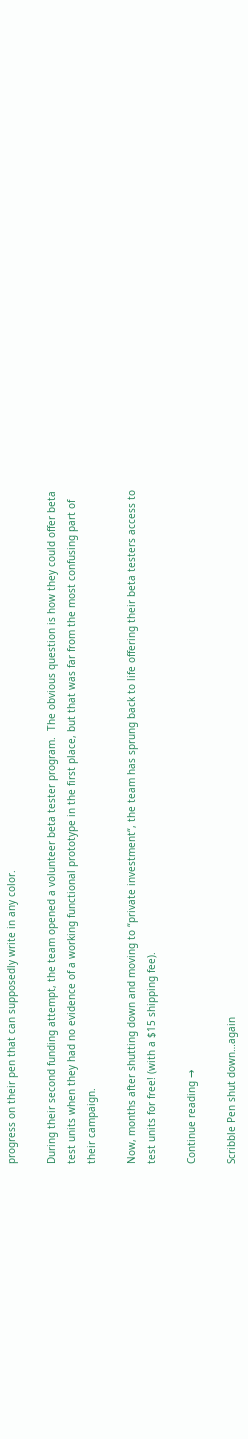progress on their pen that can supposedly write in any color.

During their second funding attempt, the team opened a volunteer beta tester program.  The obvious question is how they could offer beta test units when they had no evidence of a working functional prototype in the first place, but that was far from the most confusing part of their campaign.

Now, months after shutting down and moving to “private investment“, the team has sprung back to life offering their beta testers access to test units for free! (with a $15 shipping fee).

Continue reading →

Scribble Pen shut down…again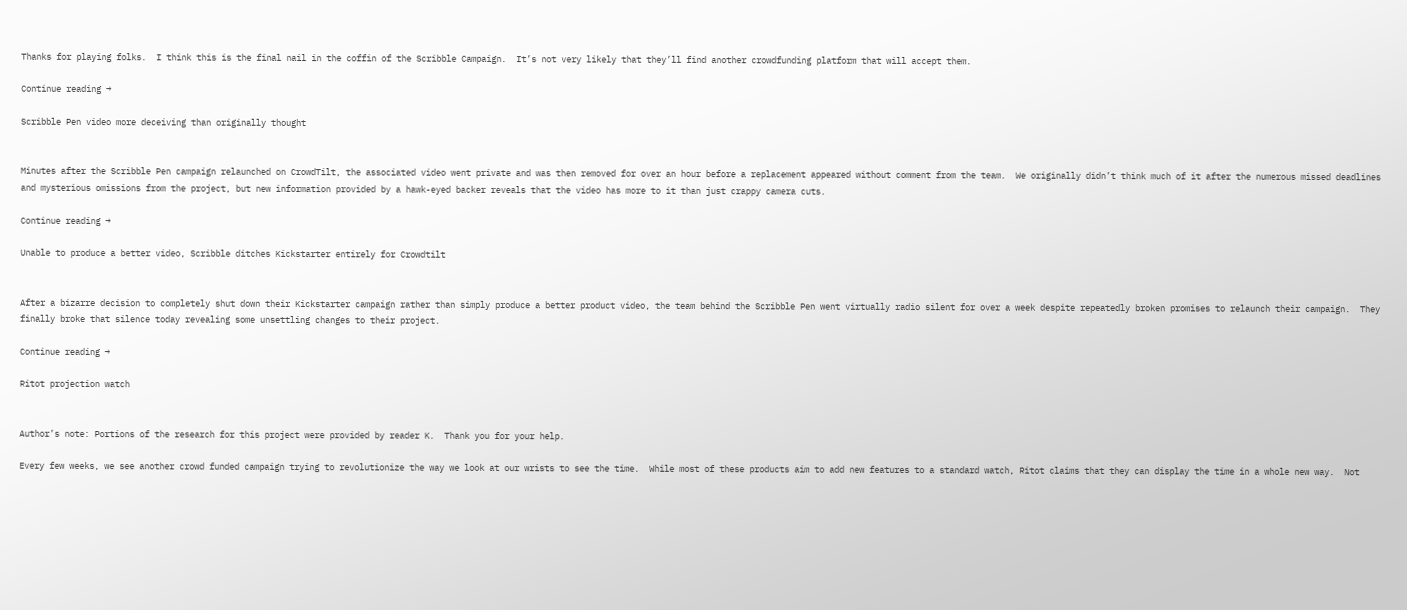Thanks for playing folks.  I think this is the final nail in the coffin of the Scribble Campaign.  It’s not very likely that they’ll find another crowdfunding platform that will accept them.

Continue reading →

Scribble Pen video more deceiving than originally thought


Minutes after the Scribble Pen campaign relaunched on CrowdTilt, the associated video went private and was then removed for over an hour before a replacement appeared without comment from the team.  We originally didn’t think much of it after the numerous missed deadlines and mysterious omissions from the project, but new information provided by a hawk-eyed backer reveals that the video has more to it than just crappy camera cuts.

Continue reading →

Unable to produce a better video, Scribble ditches Kickstarter entirely for Crowdtilt


After a bizarre decision to completely shut down their Kickstarter campaign rather than simply produce a better product video, the team behind the Scribble Pen went virtually radio silent for over a week despite repeatedly broken promises to relaunch their campaign.  They finally broke that silence today revealing some unsettling changes to their project.

Continue reading →

Ritot projection watch


Author’s note: Portions of the research for this project were provided by reader K.  Thank you for your help.

Every few weeks, we see another crowd funded campaign trying to revolutionize the way we look at our wrists to see the time.  While most of these products aim to add new features to a standard watch, Ritot claims that they can display the time in a whole new way.  Not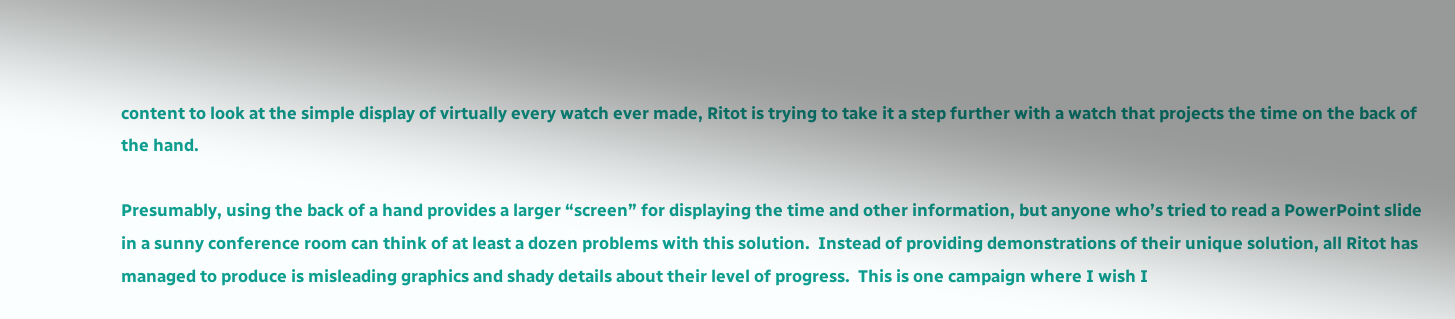content to look at the simple display of virtually every watch ever made, Ritot is trying to take it a step further with a watch that projects the time on the back of the hand.

Presumably, using the back of a hand provides a larger “screen” for displaying the time and other information, but anyone who’s tried to read a PowerPoint slide in a sunny conference room can think of at least a dozen problems with this solution.  Instead of providing demonstrations of their unique solution, all Ritot has managed to produce is misleading graphics and shady details about their level of progress.  This is one campaign where I wish I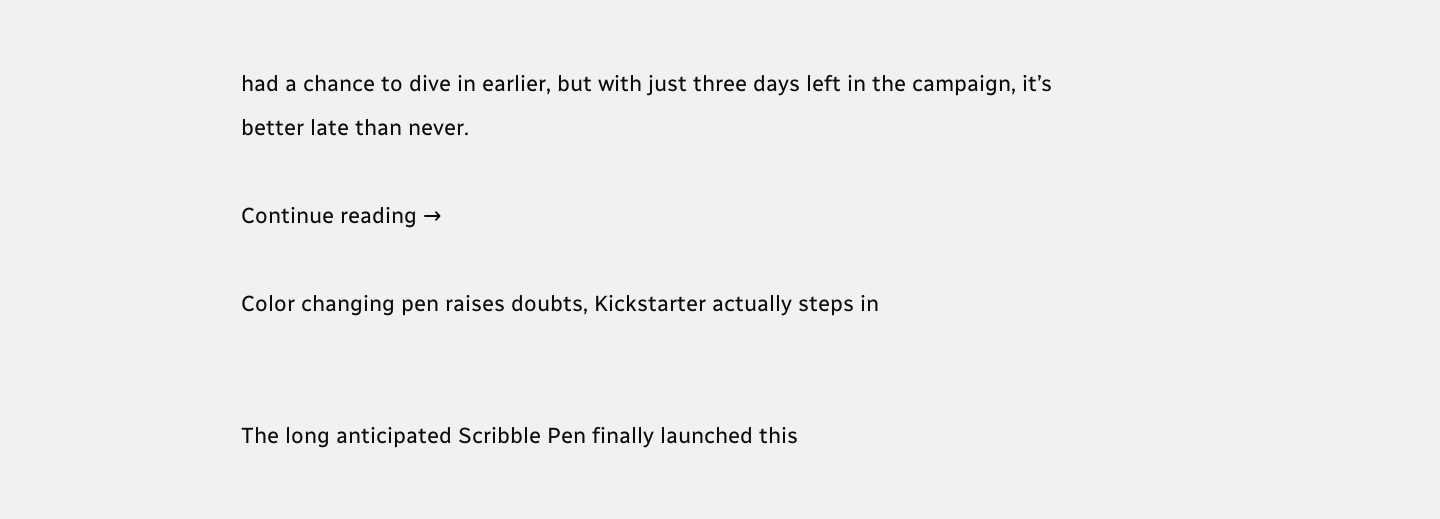had a chance to dive in earlier, but with just three days left in the campaign, it’s better late than never.

Continue reading →

Color changing pen raises doubts, Kickstarter actually steps in


The long anticipated Scribble Pen finally launched this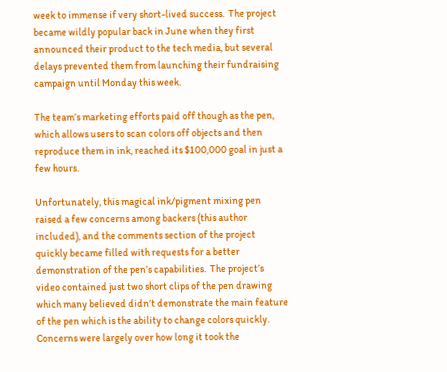week to immense if very short-lived success.  The project became wildly popular back in June when they first announced their product to the tech media, but several delays prevented them from launching their fundraising campaign until Monday this week.

The team’s marketing efforts paid off though as the pen, which allows users to scan colors off objects and then reproduce them in ink, reached its $100,000 goal in just a few hours.

Unfortunately, this magical ink/pigment mixing pen raised a few concerns among backers (this author included), and the comments section of the project quickly became filled with requests for a better demonstration of the pen’s capabilities.  The project’s video contained just two short clips of the pen drawing which many believed didn’t demonstrate the main feature of the pen which is the ability to change colors quickly.  Concerns were largely over how long it took the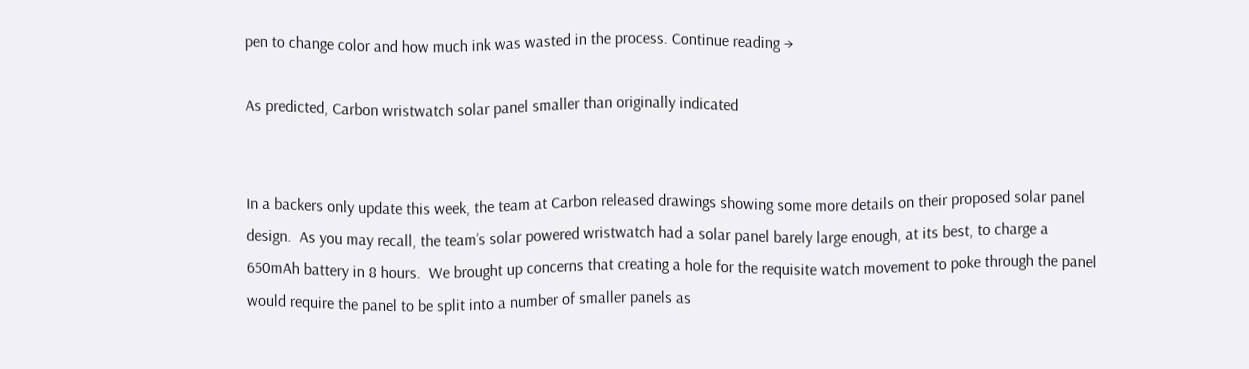pen to change color and how much ink was wasted in the process. Continue reading →

As predicted, Carbon wristwatch solar panel smaller than originally indicated


In a backers only update this week, the team at Carbon released drawings showing some more details on their proposed solar panel design.  As you may recall, the team’s solar powered wristwatch had a solar panel barely large enough, at its best, to charge a 650mAh battery in 8 hours.  We brought up concerns that creating a hole for the requisite watch movement to poke through the panel would require the panel to be split into a number of smaller panels as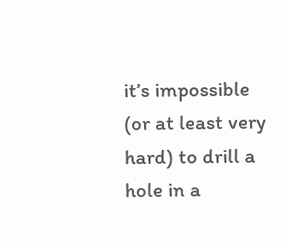it’s impossible (or at least very hard) to drill a hole in a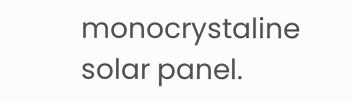monocrystaline solar panel.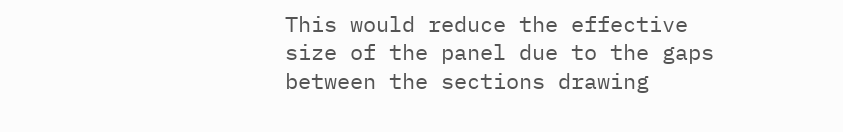This would reduce the effective size of the panel due to the gaps between the sections drawing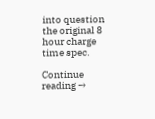into question the original 8 hour charge time spec.

Continue reading →